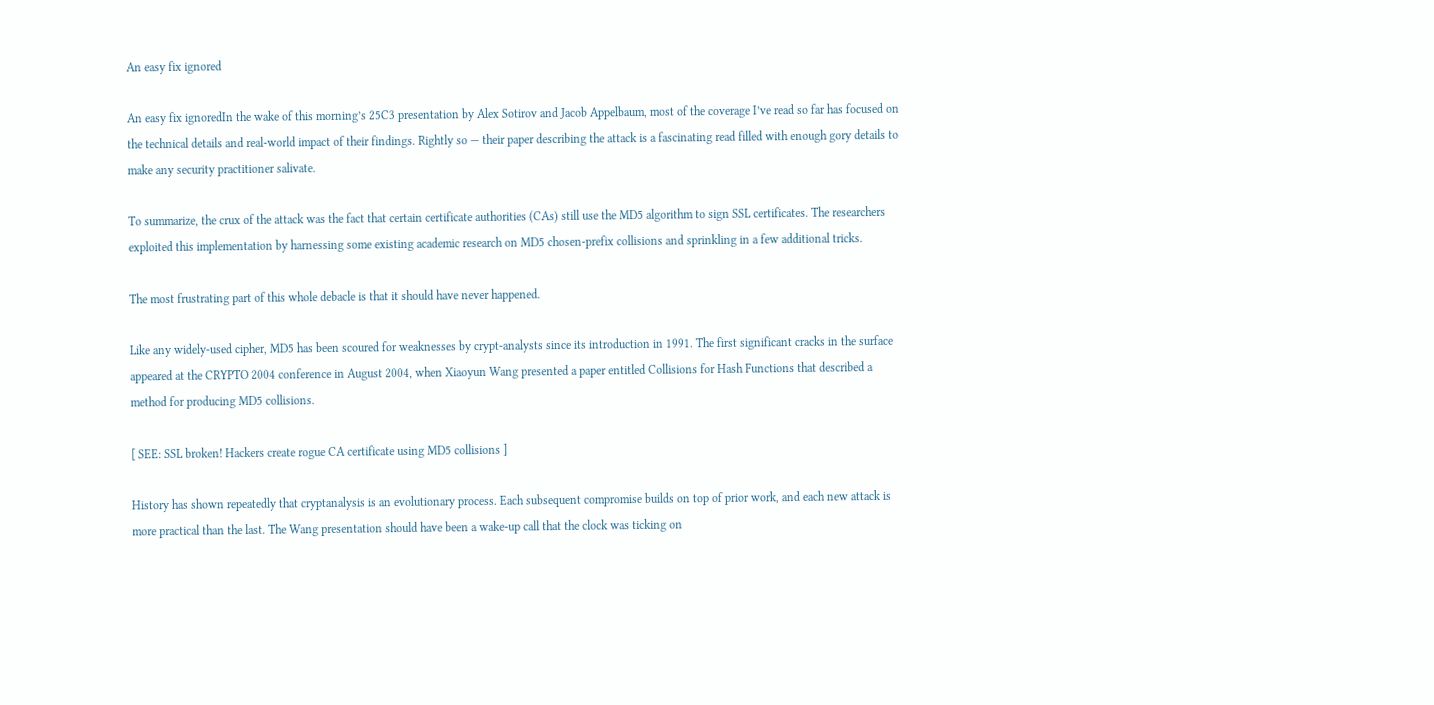An easy fix ignored

An easy fix ignoredIn the wake of this morning’s 25C3 presentation by Alex Sotirov and Jacob Appelbaum, most of the coverage I’ve read so far has focused on the technical details and real-world impact of their findings. Rightly so — their paper describing the attack is a fascinating read filled with enough gory details to make any security practitioner salivate.

To summarize, the crux of the attack was the fact that certain certificate authorities (CAs) still use the MD5 algorithm to sign SSL certificates. The researchers exploited this implementation by harnessing some existing academic research on MD5 chosen-prefix collisions and sprinkling in a few additional tricks.

The most frustrating part of this whole debacle is that it should have never happened.

Like any widely-used cipher, MD5 has been scoured for weaknesses by crypt-analysts since its introduction in 1991. The first significant cracks in the surface appeared at the CRYPTO 2004 conference in August 2004, when Xiaoyun Wang presented a paper entitled Collisions for Hash Functions that described a method for producing MD5 collisions.

[ SEE: SSL broken! Hackers create rogue CA certificate using MD5 collisions ]

History has shown repeatedly that cryptanalysis is an evolutionary process. Each subsequent compromise builds on top of prior work, and each new attack is more practical than the last. The Wang presentation should have been a wake-up call that the clock was ticking on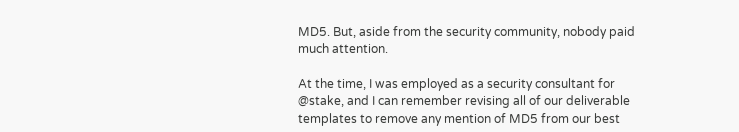MD5. But, aside from the security community, nobody paid much attention.

At the time, I was employed as a security consultant for @stake, and I can remember revising all of our deliverable templates to remove any mention of MD5 from our best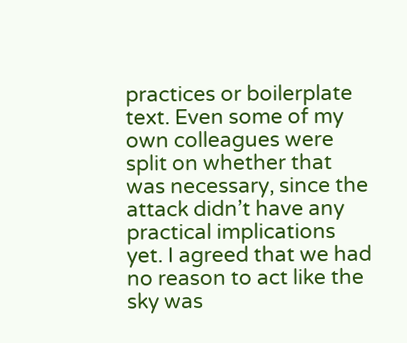practices or boilerplate text. Even some of my own colleagues were split on whether that was necessary, since the attack didn’t have any practical implications yet. I agreed that we had no reason to act like the sky was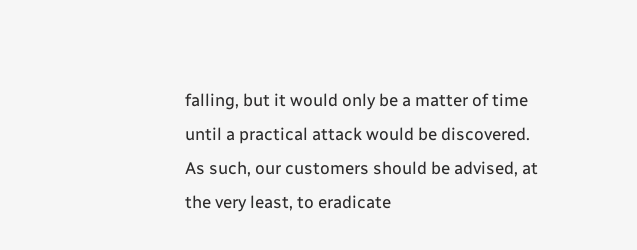falling, but it would only be a matter of time until a practical attack would be discovered. As such, our customers should be advised, at the very least, to eradicate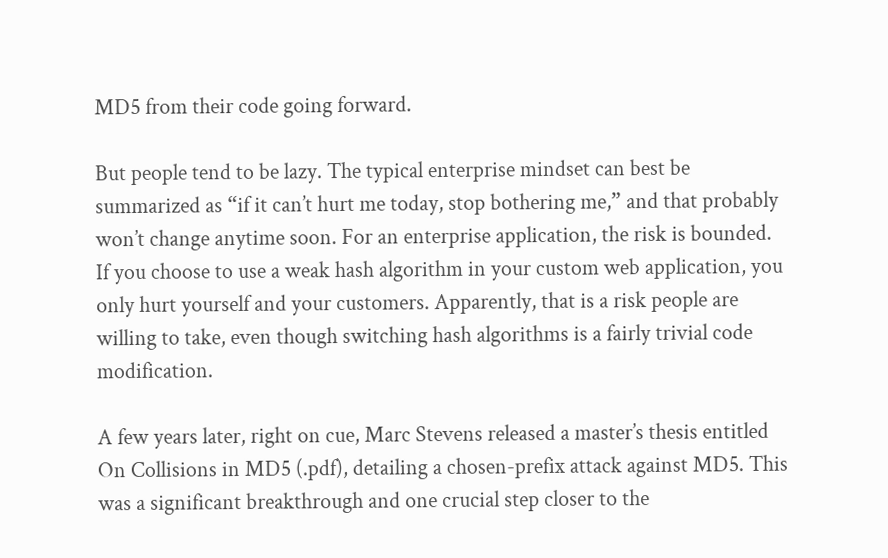MD5 from their code going forward.

But people tend to be lazy. The typical enterprise mindset can best be summarized as “if it can’t hurt me today, stop bothering me,” and that probably won’t change anytime soon. For an enterprise application, the risk is bounded. If you choose to use a weak hash algorithm in your custom web application, you only hurt yourself and your customers. Apparently, that is a risk people are willing to take, even though switching hash algorithms is a fairly trivial code modification.

A few years later, right on cue, Marc Stevens released a master’s thesis entitled On Collisions in MD5 (.pdf), detailing a chosen-prefix attack against MD5. This was a significant breakthrough and one crucial step closer to the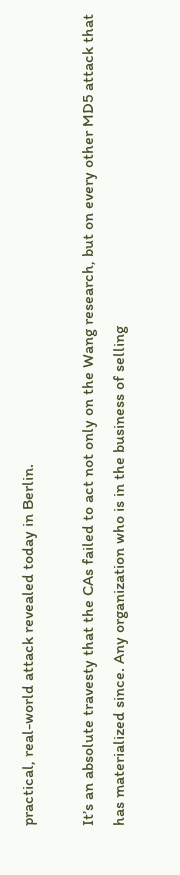practical, real-world attack revealed today in Berlin.

It’s an absolute travesty that the CAs failed to act not only on the Wang research, but on every other MD5 attack that has materialized since. Any organization who is in the business of selling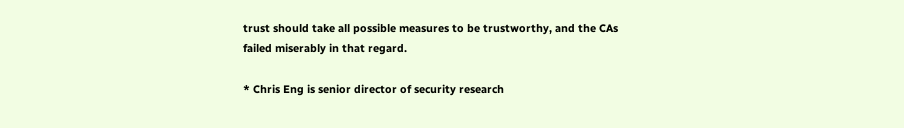trust should take all possible measures to be trustworthy, and the CAs failed miserably in that regard.

* Chris Eng is senior director of security research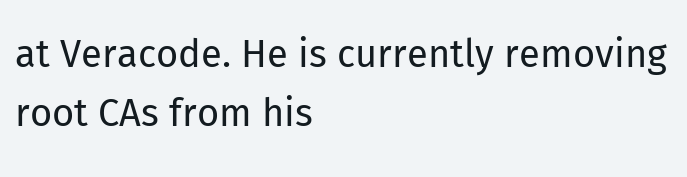at Veracode. He is currently removing root CAs from his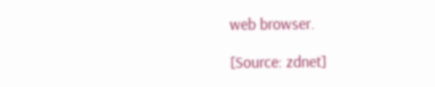web browser.

[Source: zdnet]